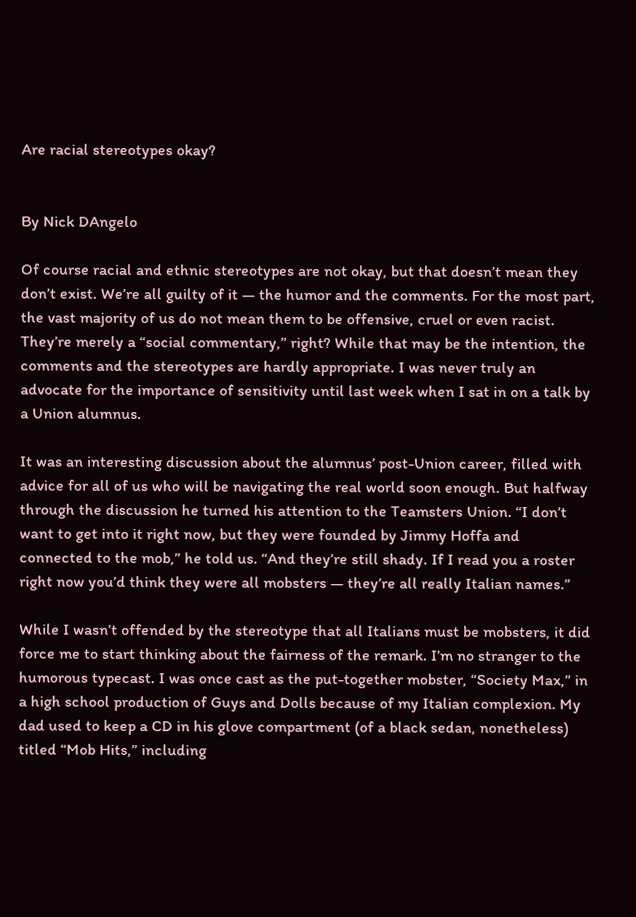Are racial stereotypes okay?


By Nick DAngelo

Of course racial and ethnic stereotypes are not okay, but that doesn’t mean they don’t exist. We’re all guilty of it — the humor and the comments. For the most part, the vast majority of us do not mean them to be offensive, cruel or even racist. They’re merely a “social commentary,” right? While that may be the intention, the comments and the stereotypes are hardly appropriate. I was never truly an advocate for the importance of sensitivity until last week when I sat in on a talk by a Union alumnus.

It was an interesting discussion about the alumnus’ post-Union career, filled with advice for all of us who will be navigating the real world soon enough. But halfway through the discussion he turned his attention to the Teamsters Union. “I don’t want to get into it right now, but they were founded by Jimmy Hoffa and connected to the mob,” he told us. “And they’re still shady. If I read you a roster right now you’d think they were all mobsters — they’re all really Italian names.”

While I wasn’t offended by the stereotype that all Italians must be mobsters, it did force me to start thinking about the fairness of the remark. I’m no stranger to the humorous typecast. I was once cast as the put-together mobster, “Society Max,” in a high school production of Guys and Dolls because of my Italian complexion. My dad used to keep a CD in his glove compartment (of a black sedan, nonetheless) titled “Mob Hits,” including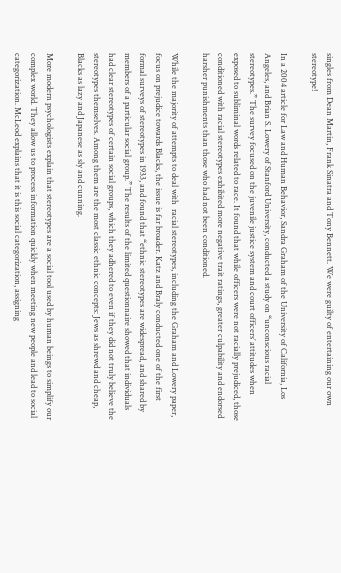singles from Dean Martin, Frank Sinatra and Tony Bennett. We were guilty of entertaining our own stereotype!

In a 2004 article for Law and Human Behavior, Sandra Graham of the University of California, Los Angeles, and Brian S. Lowery of Stanford University, conducted a study on “unconscious racial stereotypes.” The survey focused on the juvenile justice system and court officers’ attitudes when exposed to subliminal words related to race. It found that while officers were not racially prejudiced, those conditioned with racial stereotypes exhibited more negative trait ratings, greater culpability and endorsed harsher punishments than those who had not been conditioned.

While the majority of attempts to deal with  racial stereotypes, including the Graham and Lowery paper, focus on prejudice towards Blacks, the issue is far broader. Katz and Braly conducted one of the first formal surveys of stereotypes in 1933, and found that “ethnic stereotypes are widespread, and shared by members of a particular social group.” The results of the limited questionnaire showed that individuals had clear stereotypes of certain social groups, which they adhered to even if they did not truly believe the stereotypes themselves. Among them are the most classic ethnic concepts: Jews as shrewd and cheap, Blacks as lazy and Japanese as sly and cunning.

More modern psychologists explain that stereotypes are a social tool used by human beings to simplify our complex world. They allow us to process information quickly when meeting new people and lead to social categorization. McLeod explains that it is this social categorization, assigning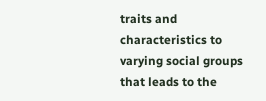traits and characteristics to varying social groups that leads to the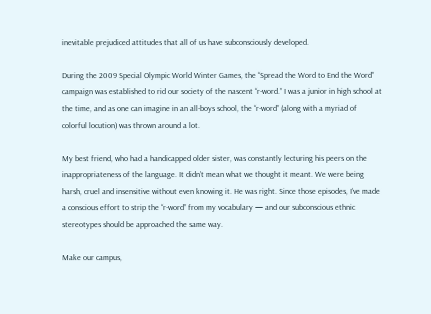inevitable prejudiced attitudes that all of us have subconsciously developed.

During the 2009 Special Olympic World Winter Games, the “Spread the Word to End the Word” campaign was established to rid our society of the nascent “r-word.” I was a junior in high school at the time, and as one can imagine in an all-boys school, the “r-word” (along with a myriad of colorful locution) was thrown around a lot.

My best friend, who had a handicapped older sister, was constantly lecturing his peers on the inappropriateness of the language. It didn’t mean what we thought it meant. We were being harsh, cruel and insensitive without even knowing it. He was right. Since those episodes, I’ve made a conscious effort to strip the “r-word” from my vocabulary — and our subconscious ethnic stereotypes should be approached the same way.

Make our campus,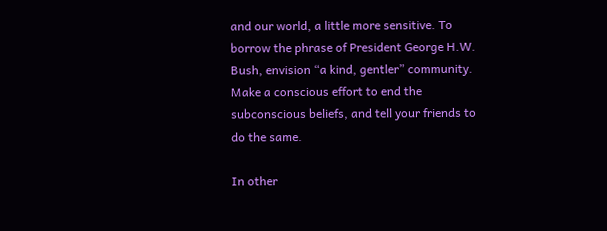and our world, a little more sensitive. To borrow the phrase of President George H.W. Bush, envision “a kind, gentler” community. Make a conscious effort to end the subconscious beliefs, and tell your friends to do the same.

In other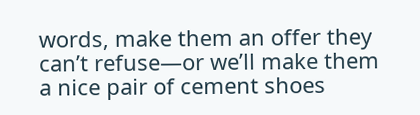words, make them an offer they can’t refuse—or we’ll make them a nice pair of cement shoes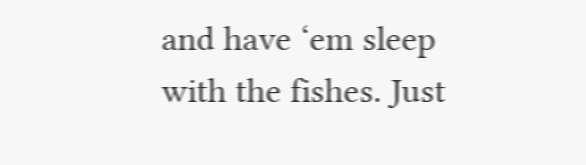and have ‘em sleep with the fishes. Just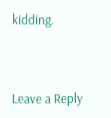kidding.



Leave a Reply